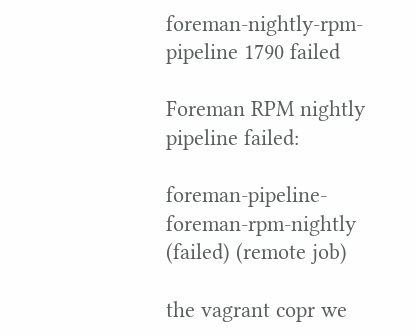foreman-nightly-rpm-pipeline 1790 failed

Foreman RPM nightly pipeline failed:

foreman-pipeline-foreman-rpm-nightly (failed) (remote job)

the vagrant copr we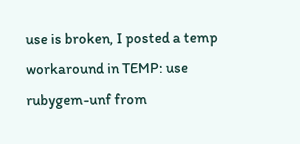use is broken, I posted a temp workaround in TEMP: use rubygem-unf from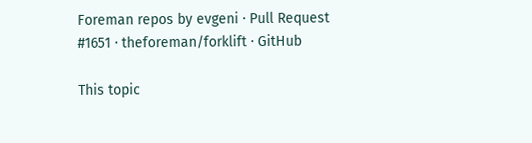Foreman repos by evgeni · Pull Request #1651 · theforeman/forklift · GitHub

This topic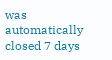was automatically closed 7 days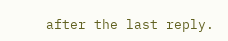after the last reply.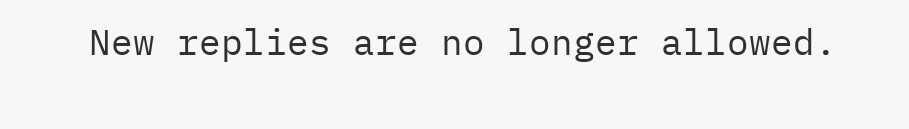New replies are no longer allowed.